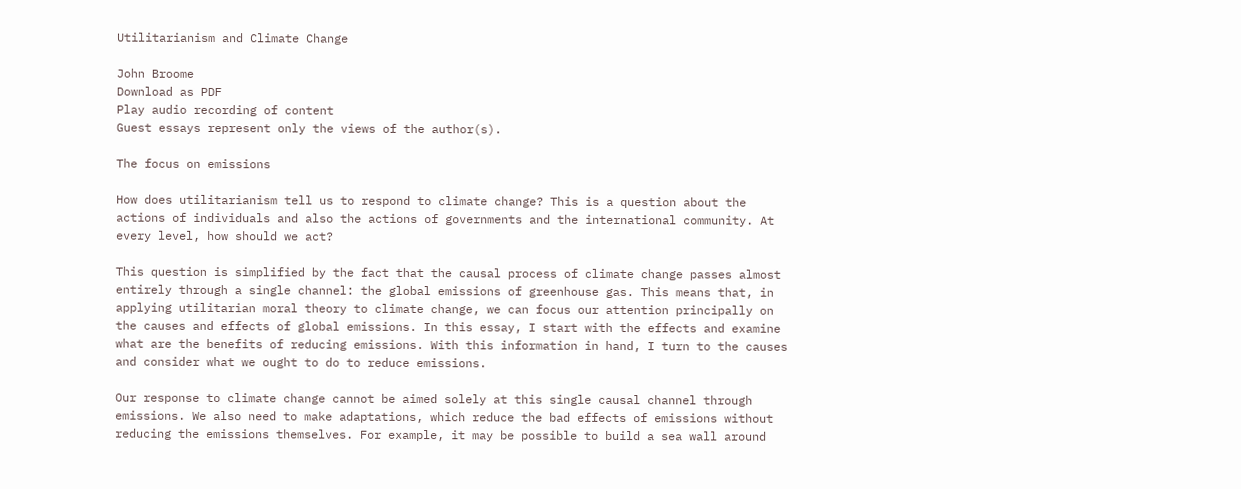Utilitarianism and Climate Change

John Broome
Download as PDF
Play audio recording of content
Guest essays represent only the views of the author(s).

The focus on emissions

How does utilitarianism tell us to respond to climate change? This is a question about the actions of individuals and also the actions of governments and the international community. At every level, how should we act?

This question is simplified by the fact that the causal process of climate change passes almost entirely through a single channel: the global emissions of greenhouse gas. This means that, in applying utilitarian moral theory to climate change, we can focus our attention principally on the causes and effects of global emissions. In this essay, I start with the effects and examine what are the benefits of reducing emissions. With this information in hand, I turn to the causes and consider what we ought to do to reduce emissions.

Our response to climate change cannot be aimed solely at this single causal channel through emissions. We also need to make adaptations, which reduce the bad effects of emissions without reducing the emissions themselves. For example, it may be possible to build a sea wall around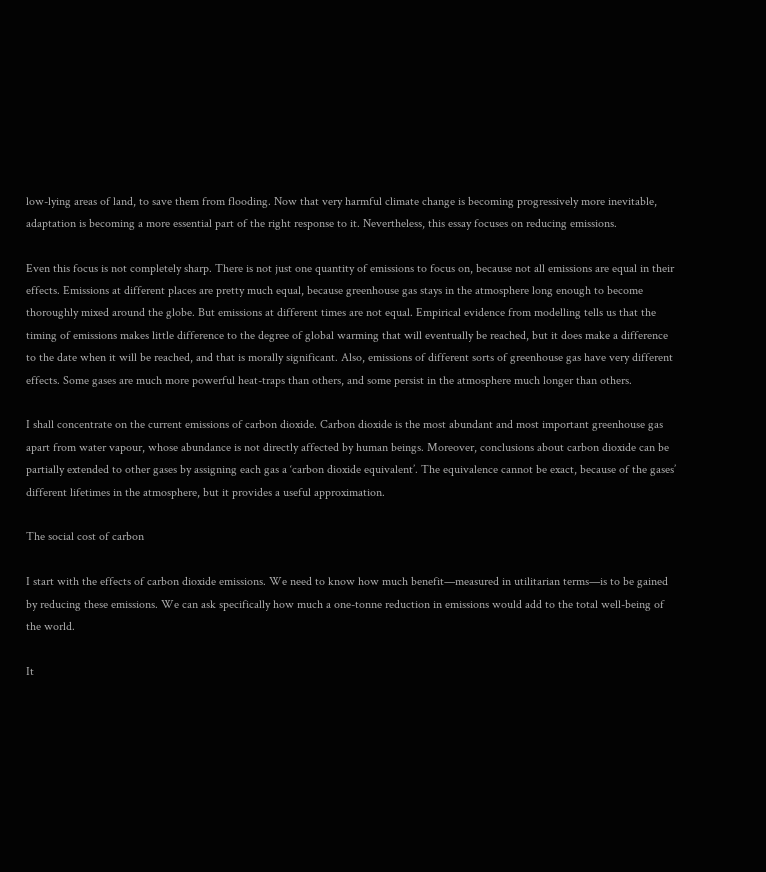low-lying areas of land, to save them from flooding. Now that very harmful climate change is becoming progressively more inevitable, adaptation is becoming a more essential part of the right response to it. Nevertheless, this essay focuses on reducing emissions.

Even this focus is not completely sharp. There is not just one quantity of emissions to focus on, because not all emissions are equal in their effects. Emissions at different places are pretty much equal, because greenhouse gas stays in the atmosphere long enough to become thoroughly mixed around the globe. But emissions at different times are not equal. Empirical evidence from modelling tells us that the timing of emissions makes little difference to the degree of global warming that will eventually be reached, but it does make a difference to the date when it will be reached, and that is morally significant. Also, emissions of different sorts of greenhouse gas have very different effects. Some gases are much more powerful heat-traps than others, and some persist in the atmosphere much longer than others.

I shall concentrate on the current emissions of carbon dioxide. Carbon dioxide is the most abundant and most important greenhouse gas apart from water vapour, whose abundance is not directly affected by human beings. Moreover, conclusions about carbon dioxide can be partially extended to other gases by assigning each gas a ‘carbon dioxide equivalent’. The equivalence cannot be exact, because of the gases’ different lifetimes in the atmosphere, but it provides a useful approximation.

The social cost of carbon

I start with the effects of carbon dioxide emissions. We need to know how much benefit—measured in utilitarian terms—is to be gained by reducing these emissions. We can ask specifically how much a one-tonne reduction in emissions would add to the total well-being of the world.

It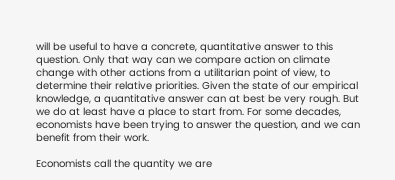will be useful to have a concrete, quantitative answer to this question. Only that way can we compare action on climate change with other actions from a utilitarian point of view, to determine their relative priorities. Given the state of our empirical knowledge, a quantitative answer can at best be very rough. But we do at least have a place to start from. For some decades, economists have been trying to answer the question, and we can benefit from their work.

Economists call the quantity we are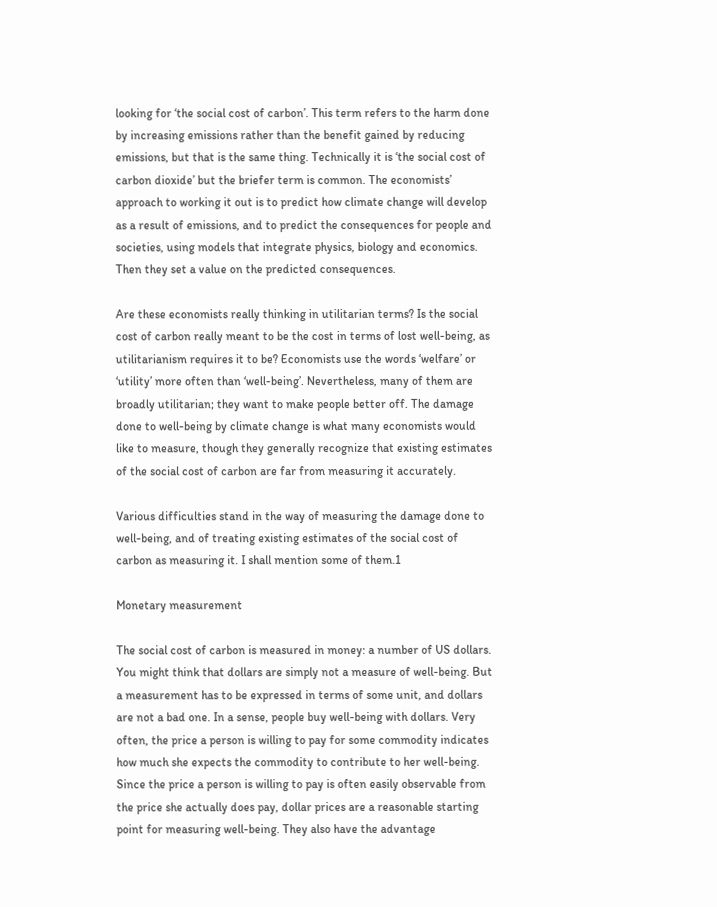looking for ‘the social cost of carbon’. This term refers to the harm done by increasing emissions rather than the benefit gained by reducing emissions, but that is the same thing. Technically it is ‘the social cost of carbon dioxide’ but the briefer term is common. The economists’ approach to working it out is to predict how climate change will develop as a result of emissions, and to predict the consequences for people and societies, using models that integrate physics, biology and economics. Then they set a value on the predicted consequences.

Are these economists really thinking in utilitarian terms? Is the social cost of carbon really meant to be the cost in terms of lost well-being, as utilitarianism requires it to be? Economists use the words ‘welfare’ or ‘utility’ more often than ‘well-being’. Nevertheless, many of them are broadly utilitarian; they want to make people better off. The damage done to well-being by climate change is what many economists would like to measure, though they generally recognize that existing estimates of the social cost of carbon are far from measuring it accurately.

Various difficulties stand in the way of measuring the damage done to well-being, and of treating existing estimates of the social cost of carbon as measuring it. I shall mention some of them.1

Monetary measurement

The social cost of carbon is measured in money: a number of US dollars. You might think that dollars are simply not a measure of well-being. But a measurement has to be expressed in terms of some unit, and dollars are not a bad one. In a sense, people buy well-being with dollars. Very often, the price a person is willing to pay for some commodity indicates how much she expects the commodity to contribute to her well-being. Since the price a person is willing to pay is often easily observable from the price she actually does pay, dollar prices are a reasonable starting point for measuring well-being. They also have the advantage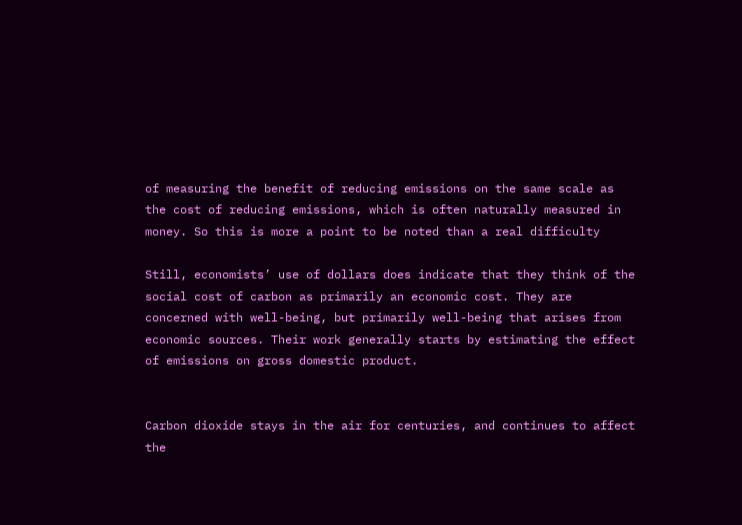of measuring the benefit of reducing emissions on the same scale as the cost of reducing emissions, which is often naturally measured in money. So this is more a point to be noted than a real difficulty

Still, economists’ use of dollars does indicate that they think of the social cost of carbon as primarily an economic cost. They are concerned with well-being, but primarily well-being that arises from economic sources. Their work generally starts by estimating the effect of emissions on gross domestic product.


Carbon dioxide stays in the air for centuries, and continues to affect the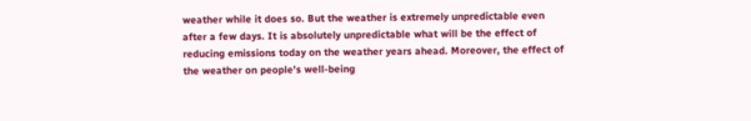weather while it does so. But the weather is extremely unpredictable even after a few days. It is absolutely unpredictable what will be the effect of reducing emissions today on the weather years ahead. Moreover, the effect of the weather on people’s well-being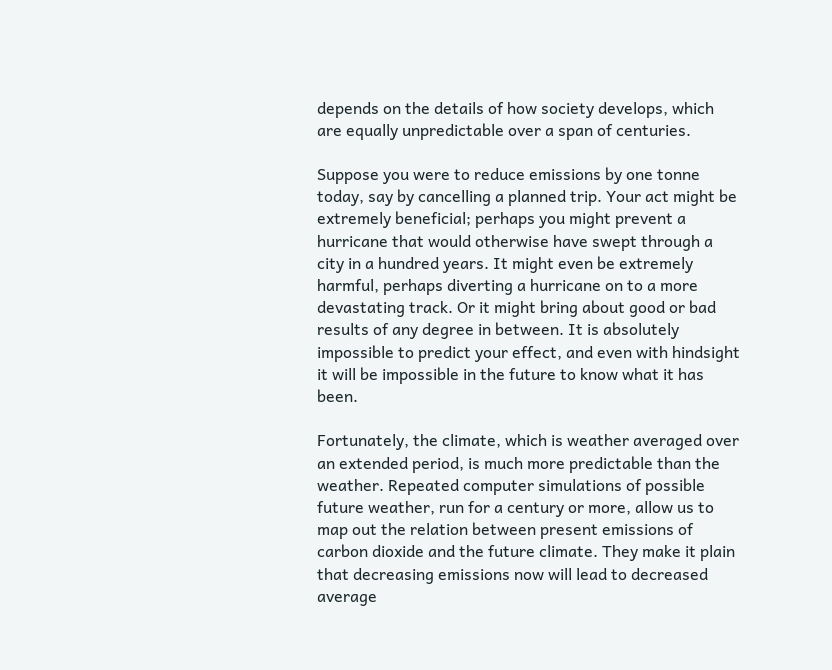depends on the details of how society develops, which are equally unpredictable over a span of centuries.

Suppose you were to reduce emissions by one tonne today, say by cancelling a planned trip. Your act might be extremely beneficial; perhaps you might prevent a hurricane that would otherwise have swept through a city in a hundred years. It might even be extremely harmful, perhaps diverting a hurricane on to a more devastating track. Or it might bring about good or bad results of any degree in between. It is absolutely impossible to predict your effect, and even with hindsight it will be impossible in the future to know what it has been.

Fortunately, the climate, which is weather averaged over an extended period, is much more predictable than the weather. Repeated computer simulations of possible future weather, run for a century or more, allow us to map out the relation between present emissions of carbon dioxide and the future climate. They make it plain that decreasing emissions now will lead to decreased average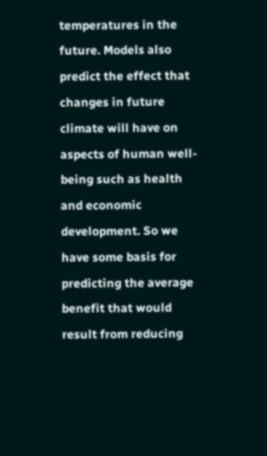temperatures in the future. Models also predict the effect that changes in future climate will have on aspects of human well-being such as health and economic development. So we have some basis for predicting the average benefit that would result from reducing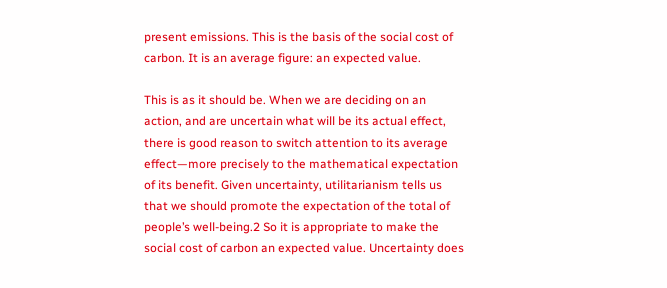present emissions. This is the basis of the social cost of carbon. It is an average figure: an expected value.

This is as it should be. When we are deciding on an action, and are uncertain what will be its actual effect, there is good reason to switch attention to its average effect—more precisely to the mathematical expectation of its benefit. Given uncertainty, utilitarianism tells us that we should promote the expectation of the total of people’s well-being.2 So it is appropriate to make the social cost of carbon an expected value. Uncertainty does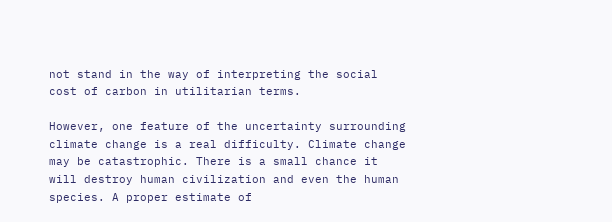not stand in the way of interpreting the social cost of carbon in utilitarian terms.

However, one feature of the uncertainty surrounding climate change is a real difficulty. Climate change may be catastrophic. There is a small chance it will destroy human civilization and even the human species. A proper estimate of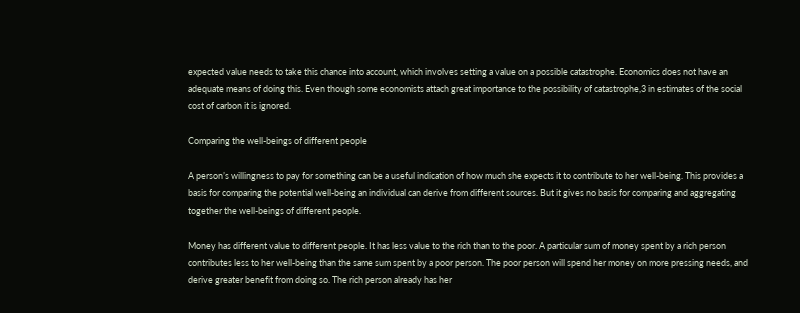expected value needs to take this chance into account, which involves setting a value on a possible catastrophe. Economics does not have an adequate means of doing this. Even though some economists attach great importance to the possibility of catastrophe,3 in estimates of the social cost of carbon it is ignored.

Comparing the well-beings of different people

A person’s willingness to pay for something can be a useful indication of how much she expects it to contribute to her well-being. This provides a basis for comparing the potential well-being an individual can derive from different sources. But it gives no basis for comparing and aggregating together the well-beings of different people.

Money has different value to different people. It has less value to the rich than to the poor. A particular sum of money spent by a rich person contributes less to her well-being than the same sum spent by a poor person. The poor person will spend her money on more pressing needs, and derive greater benefit from doing so. The rich person already has her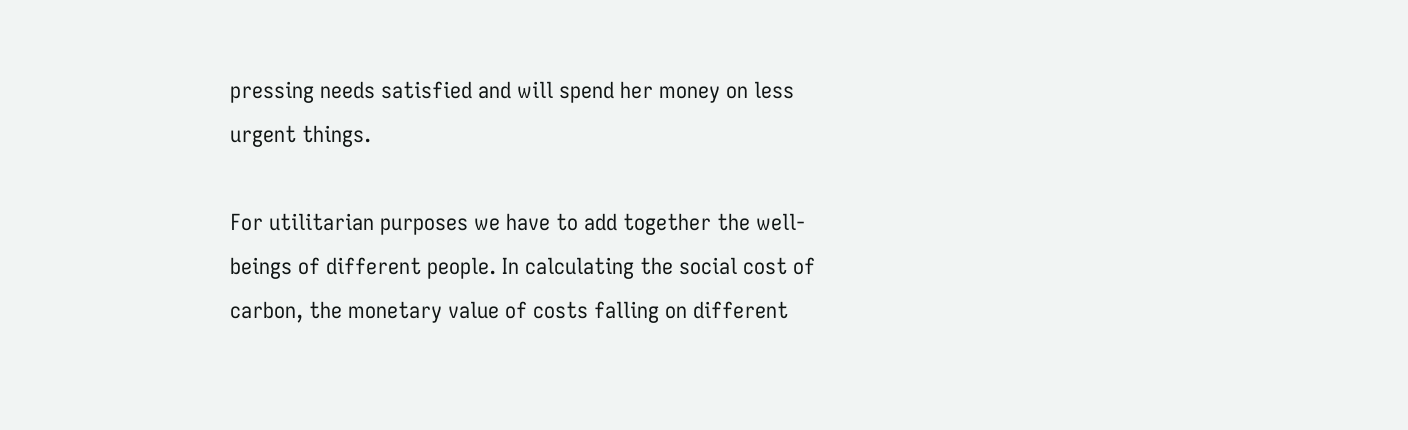pressing needs satisfied and will spend her money on less urgent things.

For utilitarian purposes we have to add together the well-beings of different people. In calculating the social cost of carbon, the monetary value of costs falling on different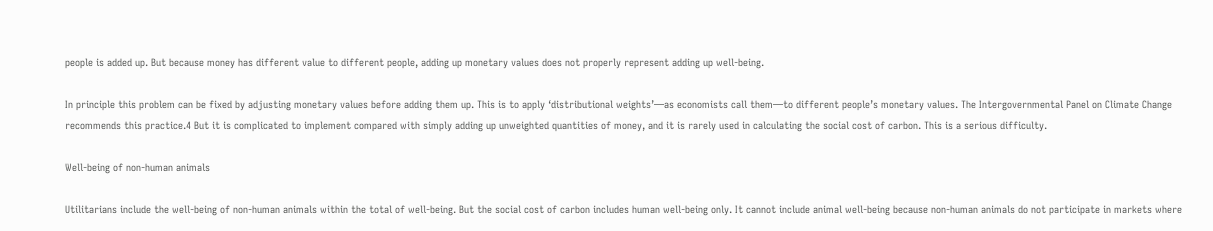people is added up. But because money has different value to different people, adding up monetary values does not properly represent adding up well-being.

In principle this problem can be fixed by adjusting monetary values before adding them up. This is to apply ‘distributional weights’—as economists call them—to different people’s monetary values. The Intergovernmental Panel on Climate Change recommends this practice.4 But it is complicated to implement compared with simply adding up unweighted quantities of money, and it is rarely used in calculating the social cost of carbon. This is a serious difficulty.

Well-being of non-human animals

Utilitarians include the well-being of non-human animals within the total of well-being. But the social cost of carbon includes human well-being only. It cannot include animal well-being because non-human animals do not participate in markets where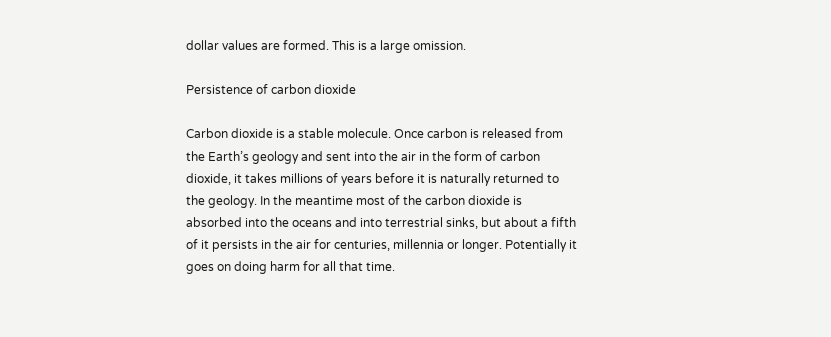dollar values are formed. This is a large omission.

Persistence of carbon dioxide

Carbon dioxide is a stable molecule. Once carbon is released from the Earth’s geology and sent into the air in the form of carbon dioxide, it takes millions of years before it is naturally returned to the geology. In the meantime most of the carbon dioxide is absorbed into the oceans and into terrestrial sinks, but about a fifth of it persists in the air for centuries, millennia or longer. Potentially it goes on doing harm for all that time.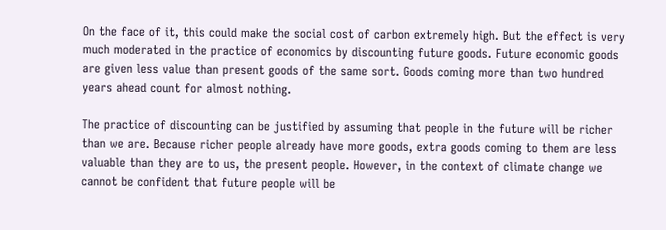On the face of it, this could make the social cost of carbon extremely high. But the effect is very much moderated in the practice of economics by discounting future goods. Future economic goods are given less value than present goods of the same sort. Goods coming more than two hundred years ahead count for almost nothing.

The practice of discounting can be justified by assuming that people in the future will be richer than we are. Because richer people already have more goods, extra goods coming to them are less valuable than they are to us, the present people. However, in the context of climate change we cannot be confident that future people will be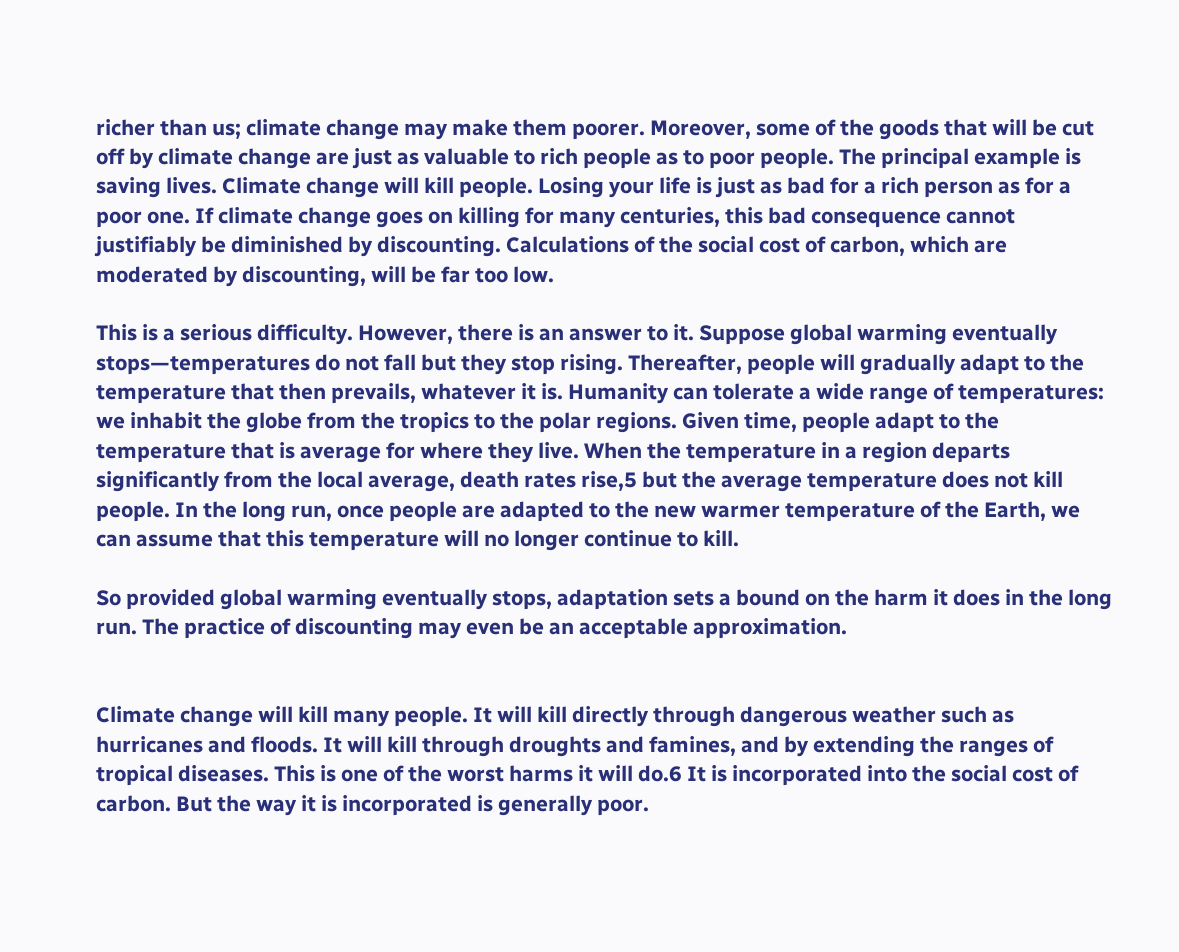richer than us; climate change may make them poorer. Moreover, some of the goods that will be cut off by climate change are just as valuable to rich people as to poor people. The principal example is saving lives. Climate change will kill people. Losing your life is just as bad for a rich person as for a poor one. If climate change goes on killing for many centuries, this bad consequence cannot justifiably be diminished by discounting. Calculations of the social cost of carbon, which are moderated by discounting, will be far too low.

This is a serious difficulty. However, there is an answer to it. Suppose global warming eventually stops—temperatures do not fall but they stop rising. Thereafter, people will gradually adapt to the temperature that then prevails, whatever it is. Humanity can tolerate a wide range of temperatures: we inhabit the globe from the tropics to the polar regions. Given time, people adapt to the temperature that is average for where they live. When the temperature in a region departs significantly from the local average, death rates rise,5 but the average temperature does not kill people. In the long run, once people are adapted to the new warmer temperature of the Earth, we can assume that this temperature will no longer continue to kill.

So provided global warming eventually stops, adaptation sets a bound on the harm it does in the long run. The practice of discounting may even be an acceptable approximation.


Climate change will kill many people. It will kill directly through dangerous weather such as hurricanes and floods. It will kill through droughts and famines, and by extending the ranges of tropical diseases. This is one of the worst harms it will do.6 It is incorporated into the social cost of carbon. But the way it is incorporated is generally poor.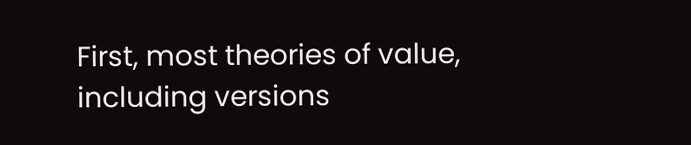First, most theories of value, including versions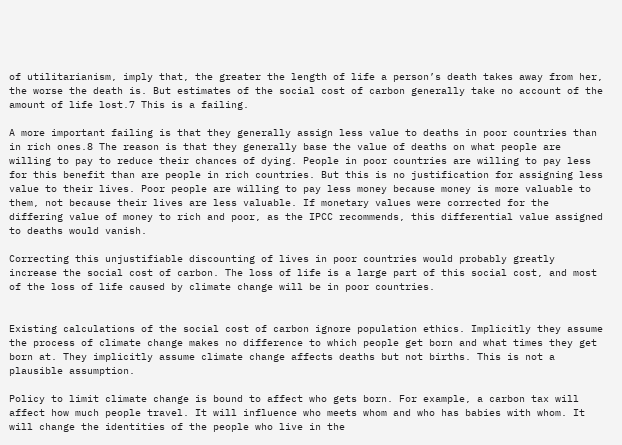of utilitarianism, imply that, the greater the length of life a person’s death takes away from her, the worse the death is. But estimates of the social cost of carbon generally take no account of the amount of life lost.7 This is a failing.

A more important failing is that they generally assign less value to deaths in poor countries than in rich ones.8 The reason is that they generally base the value of deaths on what people are willing to pay to reduce their chances of dying. People in poor countries are willing to pay less for this benefit than are people in rich countries. But this is no justification for assigning less value to their lives. Poor people are willing to pay less money because money is more valuable to them, not because their lives are less valuable. If monetary values were corrected for the differing value of money to rich and poor, as the IPCC recommends, this differential value assigned to deaths would vanish.

Correcting this unjustifiable discounting of lives in poor countries would probably greatly increase the social cost of carbon. The loss of life is a large part of this social cost, and most of the loss of life caused by climate change will be in poor countries.


Existing calculations of the social cost of carbon ignore population ethics. Implicitly they assume the process of climate change makes no difference to which people get born and what times they get born at. They implicitly assume climate change affects deaths but not births. This is not a plausible assumption.

Policy to limit climate change is bound to affect who gets born. For example, a carbon tax will affect how much people travel. It will influence who meets whom and who has babies with whom. It will change the identities of the people who live in the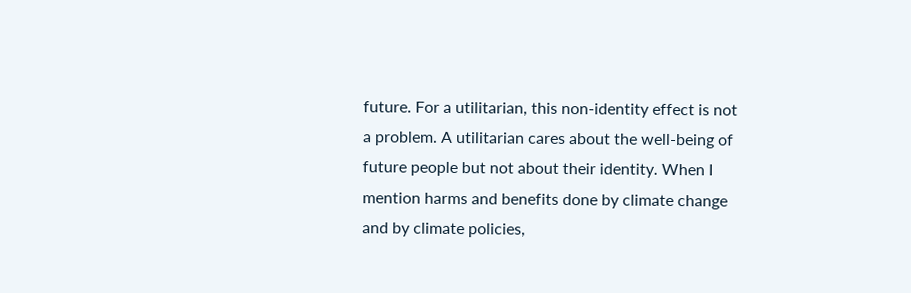future. For a utilitarian, this non-identity effect is not a problem. A utilitarian cares about the well-being of future people but not about their identity. When I mention harms and benefits done by climate change and by climate policies,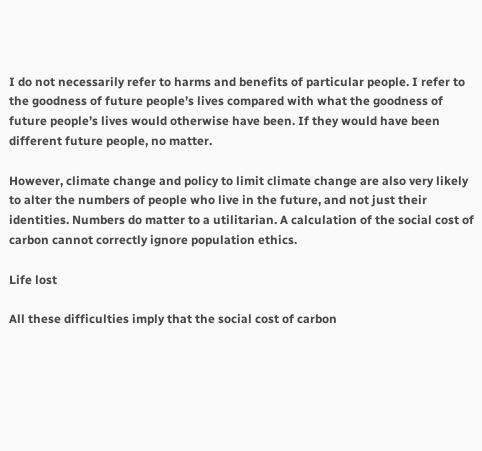I do not necessarily refer to harms and benefits of particular people. I refer to the goodness of future people’s lives compared with what the goodness of future people’s lives would otherwise have been. If they would have been different future people, no matter.

However, climate change and policy to limit climate change are also very likely to alter the numbers of people who live in the future, and not just their identities. Numbers do matter to a utilitarian. A calculation of the social cost of carbon cannot correctly ignore population ethics.

Life lost

All these difficulties imply that the social cost of carbon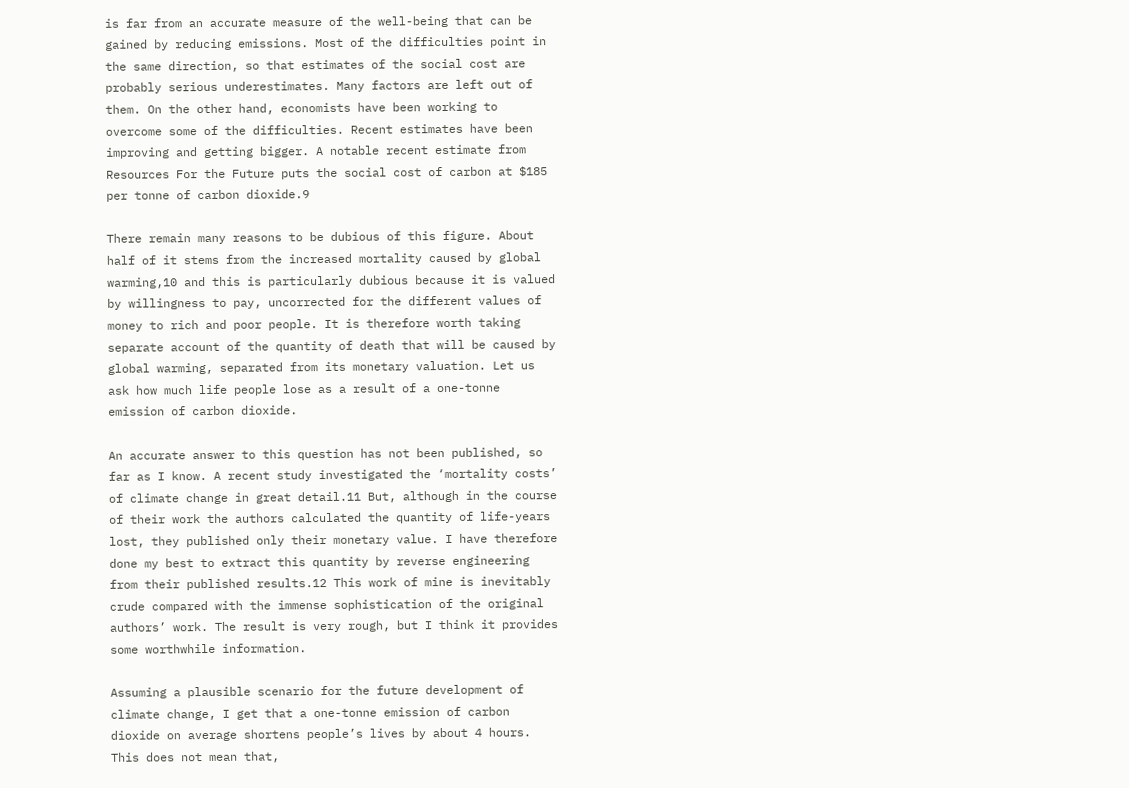is far from an accurate measure of the well-being that can be gained by reducing emissions. Most of the difficulties point in the same direction, so that estimates of the social cost are probably serious underestimates. Many factors are left out of them. On the other hand, economists have been working to overcome some of the difficulties. Recent estimates have been improving and getting bigger. A notable recent estimate from Resources For the Future puts the social cost of carbon at $185 per tonne of carbon dioxide.9

There remain many reasons to be dubious of this figure. About half of it stems from the increased mortality caused by global warming,10 and this is particularly dubious because it is valued by willingness to pay, uncorrected for the different values of money to rich and poor people. It is therefore worth taking separate account of the quantity of death that will be caused by global warming, separated from its monetary valuation. Let us ask how much life people lose as a result of a one-tonne emission of carbon dioxide.

An accurate answer to this question has not been published, so far as I know. A recent study investigated the ‘mortality costs’ of climate change in great detail.11 But, although in the course of their work the authors calculated the quantity of life-years lost, they published only their monetary value. I have therefore done my best to extract this quantity by reverse engineering from their published results.12 This work of mine is inevitably crude compared with the immense sophistication of the original authors’ work. The result is very rough, but I think it provides some worthwhile information.

Assuming a plausible scenario for the future development of climate change, I get that a one-tonne emission of carbon dioxide on average shortens people’s lives by about 4 hours. This does not mean that,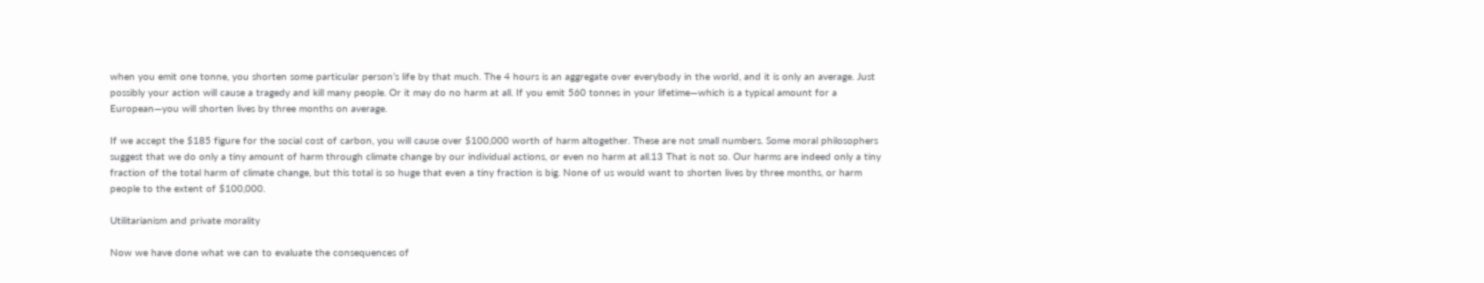when you emit one tonne, you shorten some particular person’s life by that much. The 4 hours is an aggregate over everybody in the world, and it is only an average. Just possibly your action will cause a tragedy and kill many people. Or it may do no harm at all. If you emit 560 tonnes in your lifetime—which is a typical amount for a European—you will shorten lives by three months on average.

If we accept the $185 figure for the social cost of carbon, you will cause over $100,000 worth of harm altogether. These are not small numbers. Some moral philosophers suggest that we do only a tiny amount of harm through climate change by our individual actions, or even no harm at all.13 That is not so. Our harms are indeed only a tiny fraction of the total harm of climate change, but this total is so huge that even a tiny fraction is big. None of us would want to shorten lives by three months, or harm people to the extent of $100,000.

Utilitarianism and private morality

Now we have done what we can to evaluate the consequences of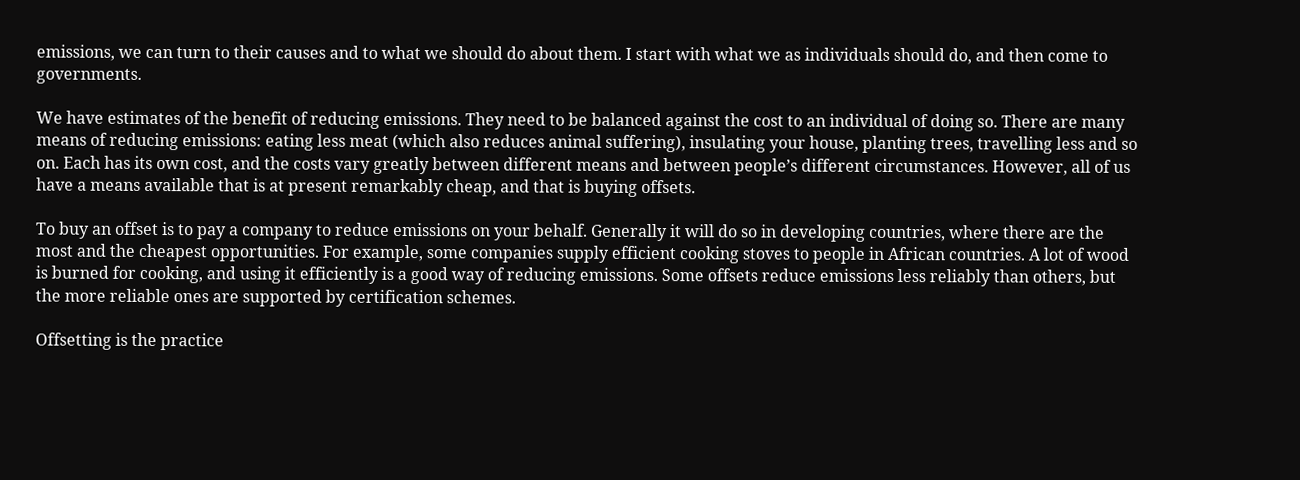emissions, we can turn to their causes and to what we should do about them. I start with what we as individuals should do, and then come to governments.

We have estimates of the benefit of reducing emissions. They need to be balanced against the cost to an individual of doing so. There are many means of reducing emissions: eating less meat (which also reduces animal suffering), insulating your house, planting trees, travelling less and so on. Each has its own cost, and the costs vary greatly between different means and between people’s different circumstances. However, all of us have a means available that is at present remarkably cheap, and that is buying offsets.

To buy an offset is to pay a company to reduce emissions on your behalf. Generally it will do so in developing countries, where there are the most and the cheapest opportunities. For example, some companies supply efficient cooking stoves to people in African countries. A lot of wood is burned for cooking, and using it efficiently is a good way of reducing emissions. Some offsets reduce emissions less reliably than others, but the more reliable ones are supported by certification schemes.

Offsetting is the practice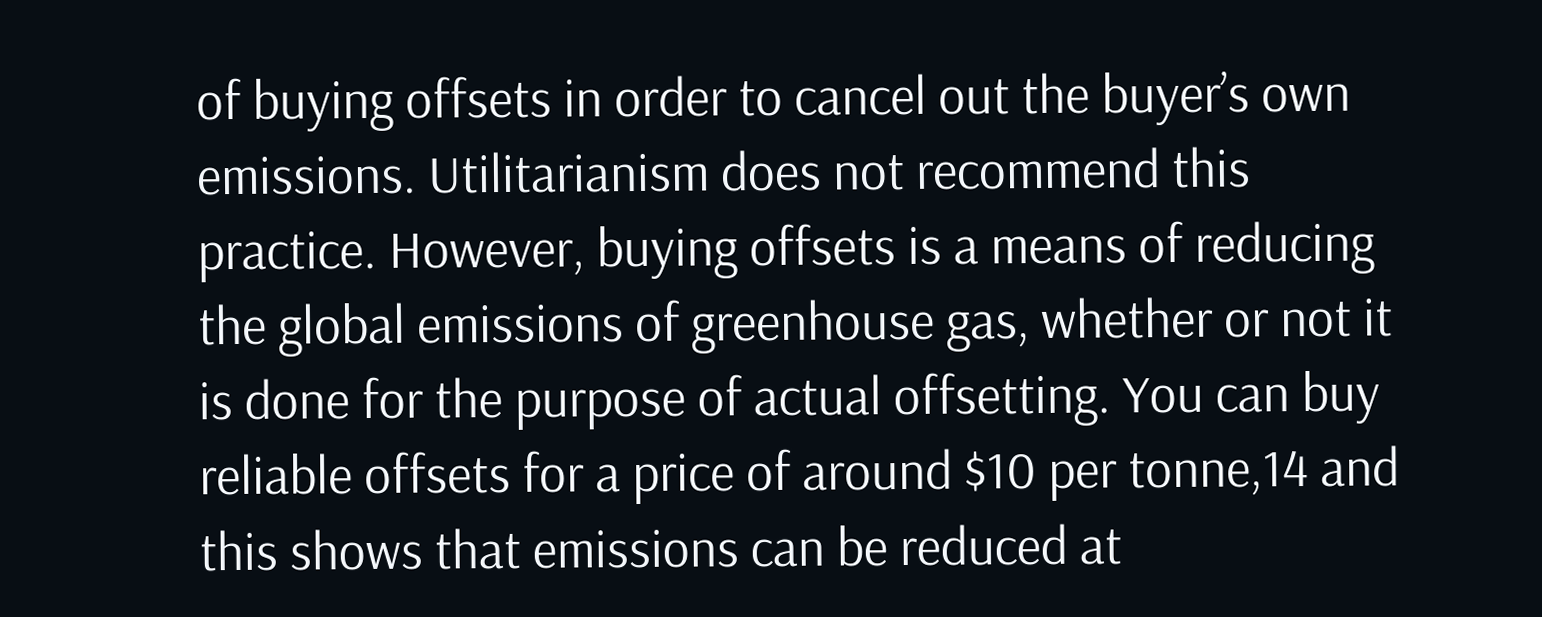of buying offsets in order to cancel out the buyer’s own emissions. Utilitarianism does not recommend this practice. However, buying offsets is a means of reducing the global emissions of greenhouse gas, whether or not it is done for the purpose of actual offsetting. You can buy reliable offsets for a price of around $10 per tonne,14 and this shows that emissions can be reduced at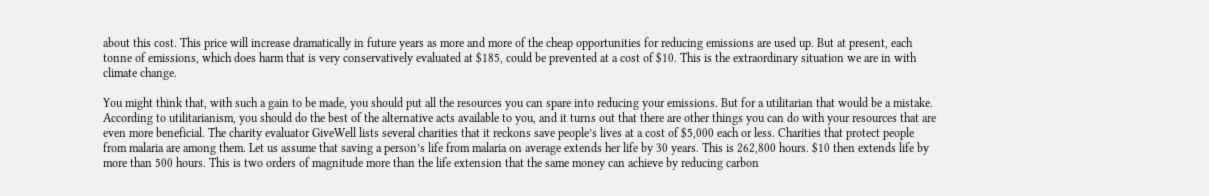about this cost. This price will increase dramatically in future years as more and more of the cheap opportunities for reducing emissions are used up. But at present, each tonne of emissions, which does harm that is very conservatively evaluated at $185, could be prevented at a cost of $10. This is the extraordinary situation we are in with climate change.

You might think that, with such a gain to be made, you should put all the resources you can spare into reducing your emissions. But for a utilitarian that would be a mistake. According to utilitarianism, you should do the best of the alternative acts available to you, and it turns out that there are other things you can do with your resources that are even more beneficial. The charity evaluator GiveWell lists several charities that it reckons save people’s lives at a cost of $5,000 each or less. Charities that protect people from malaria are among them. Let us assume that saving a person’s life from malaria on average extends her life by 30 years. This is 262,800 hours. $10 then extends life by more than 500 hours. This is two orders of magnitude more than the life extension that the same money can achieve by reducing carbon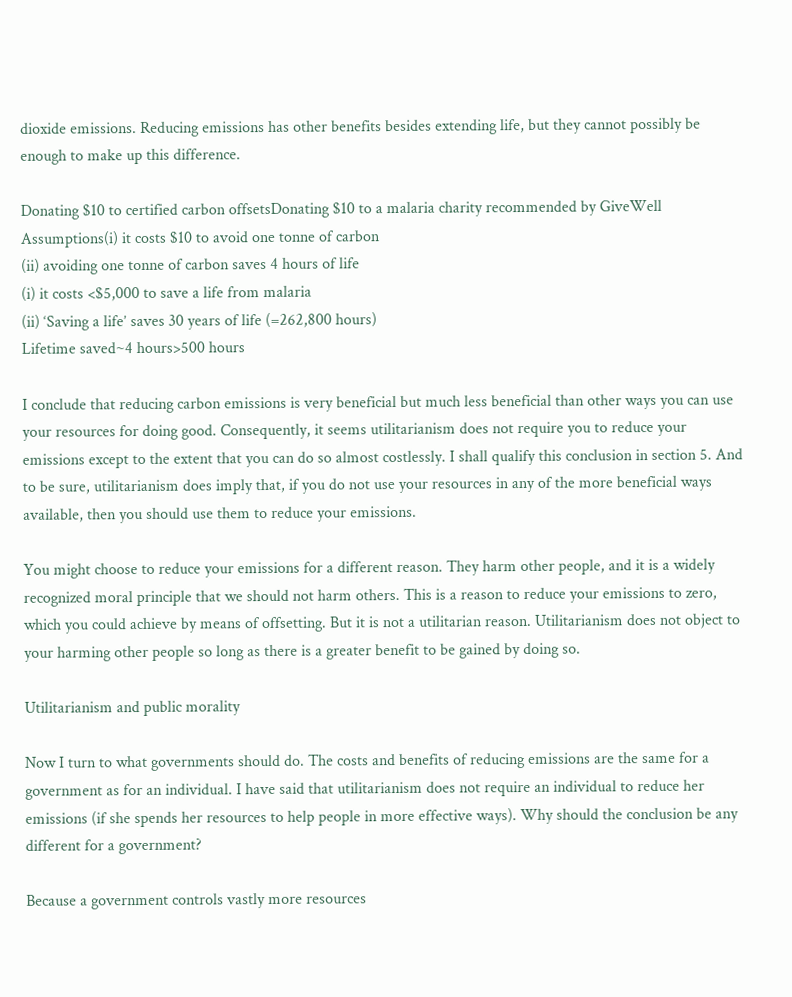dioxide emissions. Reducing emissions has other benefits besides extending life, but they cannot possibly be enough to make up this difference.

Donating $10 to certified carbon offsetsDonating $10 to a malaria charity recommended by GiveWell
Assumptions(i) it costs $10 to avoid one tonne of carbon
(ii) avoiding one tonne of carbon saves 4 hours of life
(i) it costs <$5,000 to save a life from malaria
(ii) ‘Saving a life’ saves 30 years of life (=262,800 hours)
Lifetime saved~4 hours>500 hours

I conclude that reducing carbon emissions is very beneficial but much less beneficial than other ways you can use your resources for doing good. Consequently, it seems utilitarianism does not require you to reduce your emissions except to the extent that you can do so almost costlessly. I shall qualify this conclusion in section 5. And to be sure, utilitarianism does imply that, if you do not use your resources in any of the more beneficial ways available, then you should use them to reduce your emissions.

You might choose to reduce your emissions for a different reason. They harm other people, and it is a widely recognized moral principle that we should not harm others. This is a reason to reduce your emissions to zero, which you could achieve by means of offsetting. But it is not a utilitarian reason. Utilitarianism does not object to your harming other people so long as there is a greater benefit to be gained by doing so.

Utilitarianism and public morality

Now I turn to what governments should do. The costs and benefits of reducing emissions are the same for a government as for an individual. I have said that utilitarianism does not require an individual to reduce her emissions (if she spends her resources to help people in more effective ways). Why should the conclusion be any different for a government?

Because a government controls vastly more resources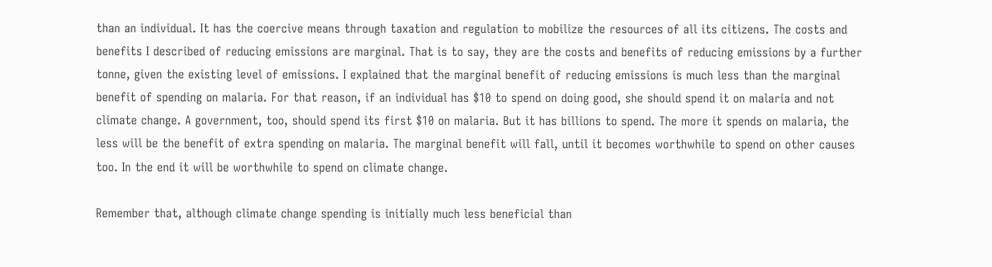than an individual. It has the coercive means through taxation and regulation to mobilize the resources of all its citizens. The costs and benefits I described of reducing emissions are marginal. That is to say, they are the costs and benefits of reducing emissions by a further tonne, given the existing level of emissions. I explained that the marginal benefit of reducing emissions is much less than the marginal benefit of spending on malaria. For that reason, if an individual has $10 to spend on doing good, she should spend it on malaria and not climate change. A government, too, should spend its first $10 on malaria. But it has billions to spend. The more it spends on malaria, the less will be the benefit of extra spending on malaria. The marginal benefit will fall, until it becomes worthwhile to spend on other causes too. In the end it will be worthwhile to spend on climate change.

Remember that, although climate change spending is initially much less beneficial than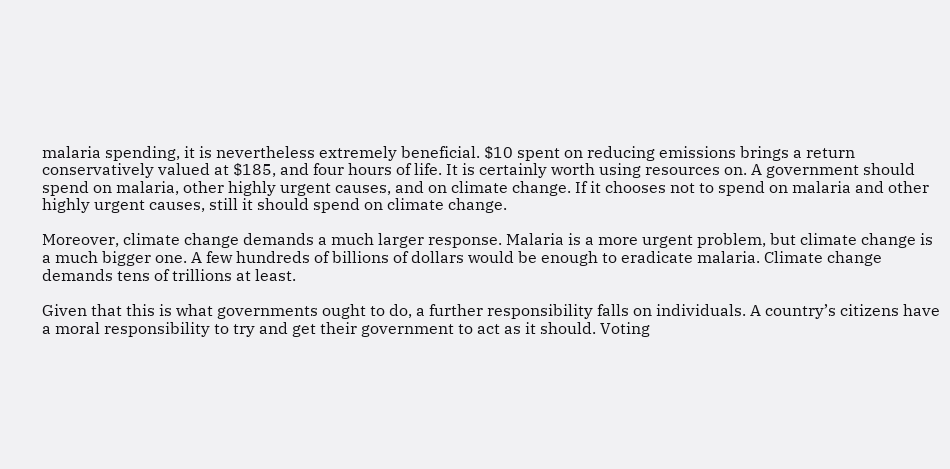malaria spending, it is nevertheless extremely beneficial. $10 spent on reducing emissions brings a return conservatively valued at $185, and four hours of life. It is certainly worth using resources on. A government should spend on malaria, other highly urgent causes, and on climate change. If it chooses not to spend on malaria and other highly urgent causes, still it should spend on climate change.

Moreover, climate change demands a much larger response. Malaria is a more urgent problem, but climate change is a much bigger one. A few hundreds of billions of dollars would be enough to eradicate malaria. Climate change demands tens of trillions at least.

Given that this is what governments ought to do, a further responsibility falls on individuals. A country’s citizens have a moral responsibility to try and get their government to act as it should. Voting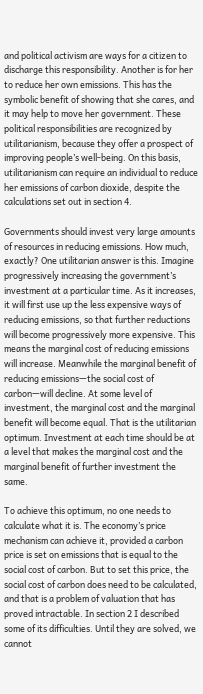and political activism are ways for a citizen to discharge this responsibility. Another is for her to reduce her own emissions. This has the symbolic benefit of showing that she cares, and it may help to move her government. These political responsibilities are recognized by utilitarianism, because they offer a prospect of improving people’s well-being. On this basis, utilitarianism can require an individual to reduce her emissions of carbon dioxide, despite the calculations set out in section 4.

Governments should invest very large amounts of resources in reducing emissions. How much, exactly? One utilitarian answer is this. Imagine progressively increasing the government’s investment at a particular time. As it increases, it will first use up the less expensive ways of reducing emissions, so that further reductions will become progressively more expensive. This means the marginal cost of reducing emissions will increase. Meanwhile the marginal benefit of reducing emissions—the social cost of carbon—will decline. At some level of investment, the marginal cost and the marginal benefit will become equal. That is the utilitarian optimum. Investment at each time should be at a level that makes the marginal cost and the marginal benefit of further investment the same.

To achieve this optimum, no one needs to calculate what it is. The economy’s price mechanism can achieve it, provided a carbon price is set on emissions that is equal to the social cost of carbon. But to set this price, the social cost of carbon does need to be calculated, and that is a problem of valuation that has proved intractable. In section 2 I described some of its difficulties. Until they are solved, we cannot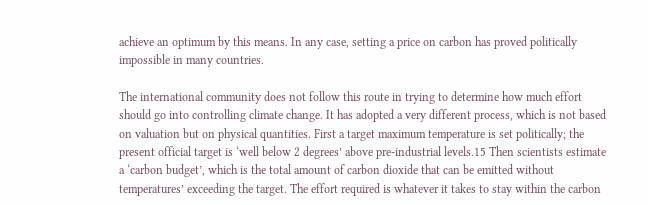achieve an optimum by this means. In any case, setting a price on carbon has proved politically impossible in many countries.

The international community does not follow this route in trying to determine how much effort should go into controlling climate change. It has adopted a very different process, which is not based on valuation but on physical quantities. First a target maximum temperature is set politically; the present official target is ‘well below 2 degrees’ above pre-industrial levels.15 Then scientists estimate a ‘carbon budget’, which is the total amount of carbon dioxide that can be emitted without temperatures’ exceeding the target. The effort required is whatever it takes to stay within the carbon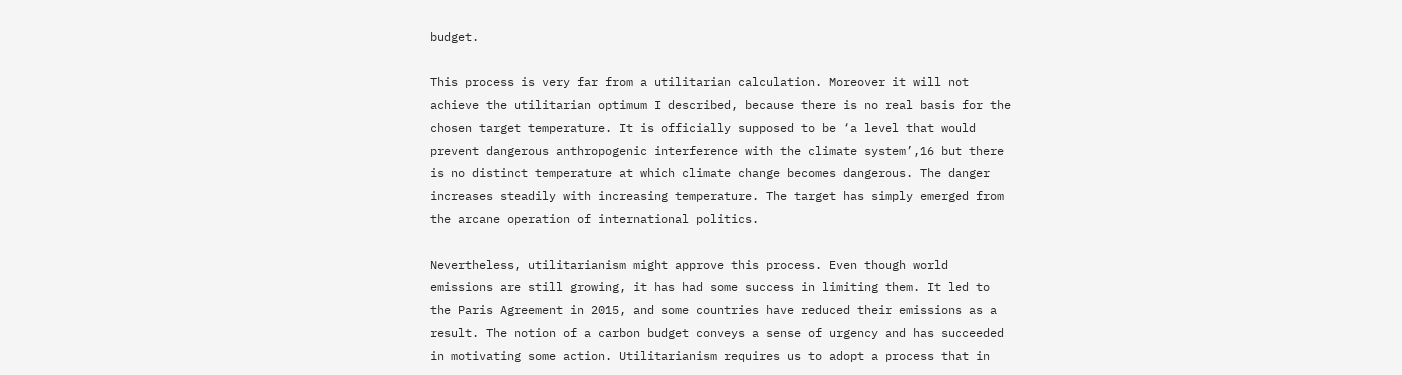budget.

This process is very far from a utilitarian calculation. Moreover it will not achieve the utilitarian optimum I described, because there is no real basis for the chosen target temperature. It is officially supposed to be ‘a level that would prevent dangerous anthropogenic interference with the climate system’,16 but there is no distinct temperature at which climate change becomes dangerous. The danger increases steadily with increasing temperature. The target has simply emerged from the arcane operation of international politics.

Nevertheless, utilitarianism might approve this process. Even though world emissions are still growing, it has had some success in limiting them. It led to the Paris Agreement in 2015, and some countries have reduced their emissions as a result. The notion of a carbon budget conveys a sense of urgency and has succeeded in motivating some action. Utilitarianism requires us to adopt a process that in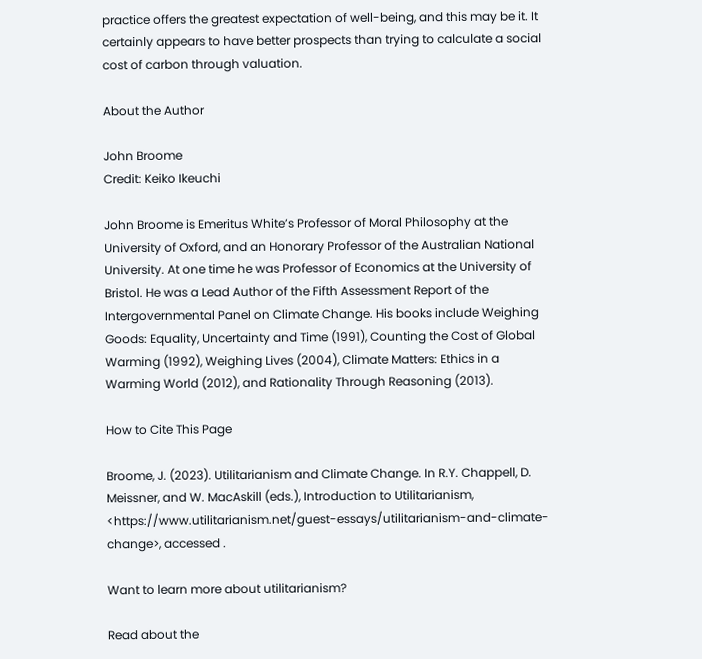practice offers the greatest expectation of well-being, and this may be it. It certainly appears to have better prospects than trying to calculate a social cost of carbon through valuation.

About the Author

John Broome
Credit: Keiko Ikeuchi

John Broome is Emeritus White’s Professor of Moral Philosophy at the University of Oxford, and an Honorary Professor of the Australian National University. At one time he was Professor of Economics at the University of Bristol. He was a Lead Author of the Fifth Assessment Report of the Intergovernmental Panel on Climate Change. His books include Weighing Goods: Equality, Uncertainty and Time (1991), Counting the Cost of Global Warming (1992), Weighing Lives (2004), Climate Matters: Ethics in a Warming World (2012), and Rationality Through Reasoning (2013).

How to Cite This Page

Broome, J. (2023). Utilitarianism and Climate Change. In R.Y. Chappell, D. Meissner, and W. MacAskill (eds.), Introduction to Utilitarianism, <https://www.utilitarianism.net/guest-essays/utilitarianism-and-climate-change>, accessed .

Want to learn more about utilitarianism?

Read about the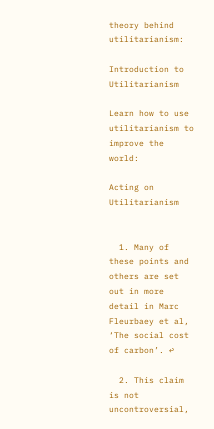theory behind utilitarianism:

Introduction to Utilitarianism

Learn how to use utilitarianism to improve the world:

Acting on Utilitarianism


  1. Many of these points and others are set out in more detail in Marc Fleurbaey et al, ‘The social cost of carbon’. ↩

  2. This claim is not uncontroversial,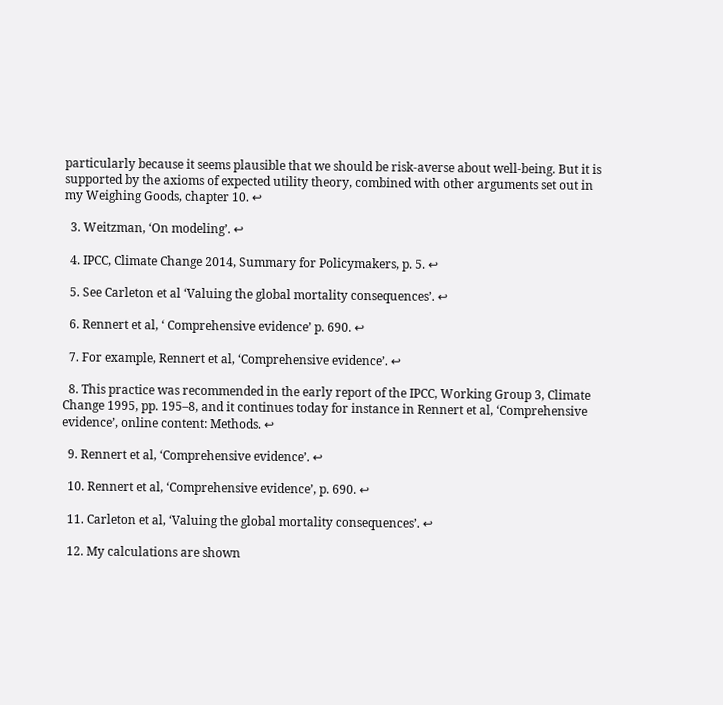particularly because it seems plausible that we should be risk-averse about well-being. But it is supported by the axioms of expected utility theory, combined with other arguments set out in my Weighing Goods, chapter 10. ↩

  3. Weitzman, ‘On modeling’. ↩

  4. IPCC, Climate Change 2014, Summary for Policymakers, p. 5. ↩

  5. See Carleton et al ‘Valuing the global mortality consequences’. ↩

  6. Rennert et al, ‘ Comprehensive evidence’ p. 690. ↩

  7. For example, Rennert et al, ‘Comprehensive evidence’. ↩

  8. This practice was recommended in the early report of the IPCC, Working Group 3, Climate Change 1995, pp. 195–8, and it continues today for instance in Rennert et al, ‘Comprehensive evidence’, online content: Methods. ↩

  9. Rennert et al, ‘Comprehensive evidence’. ↩

  10. Rennert et al, ‘Comprehensive evidence’, p. 690. ↩

  11. Carleton et al, ‘Valuing the global mortality consequences’. ↩

  12. My calculations are shown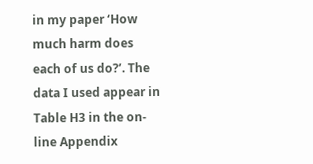in my paper ‘How much harm does each of us do?’. The data I used appear in Table H3 in the on-line Appendix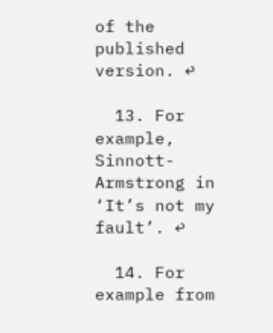of the published version. ↩

  13. For example, Sinnott-Armstrong in ‘It’s not my fault’. ↩

  14. For example from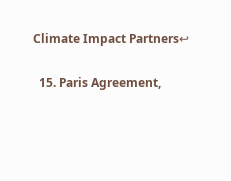Climate Impact Partners↩

  15. Paris Agreement,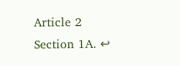Article 2 Section 1A. ↩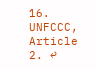16. UNFCCC, Article 2. ↩